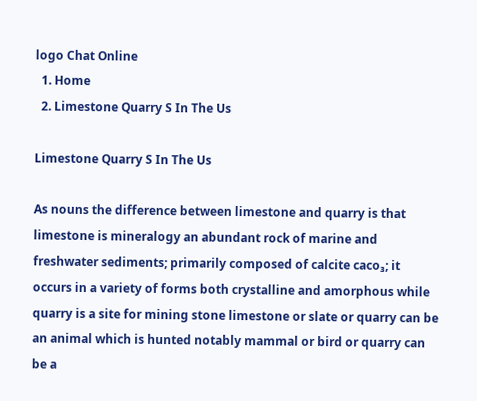logo Chat Online
  1. Home
  2. Limestone Quarry S In The Us

Limestone Quarry S In The Us

As nouns the difference between limestone and quarry is that limestone is mineralogy an abundant rock of marine and freshwater sediments; primarily composed of calcite caco₃; it occurs in a variety of forms both crystalline and amorphous while quarry is a site for mining stone limestone or slate or quarry can be an animal which is hunted notably mammal or bird or quarry can be a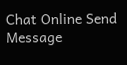Chat Online Send Message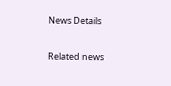News Details

Related news